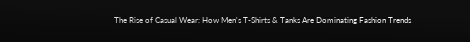The Rise of Casual Wear: How Men's T-Shirts & Tanks Are Dominating Fashion Trends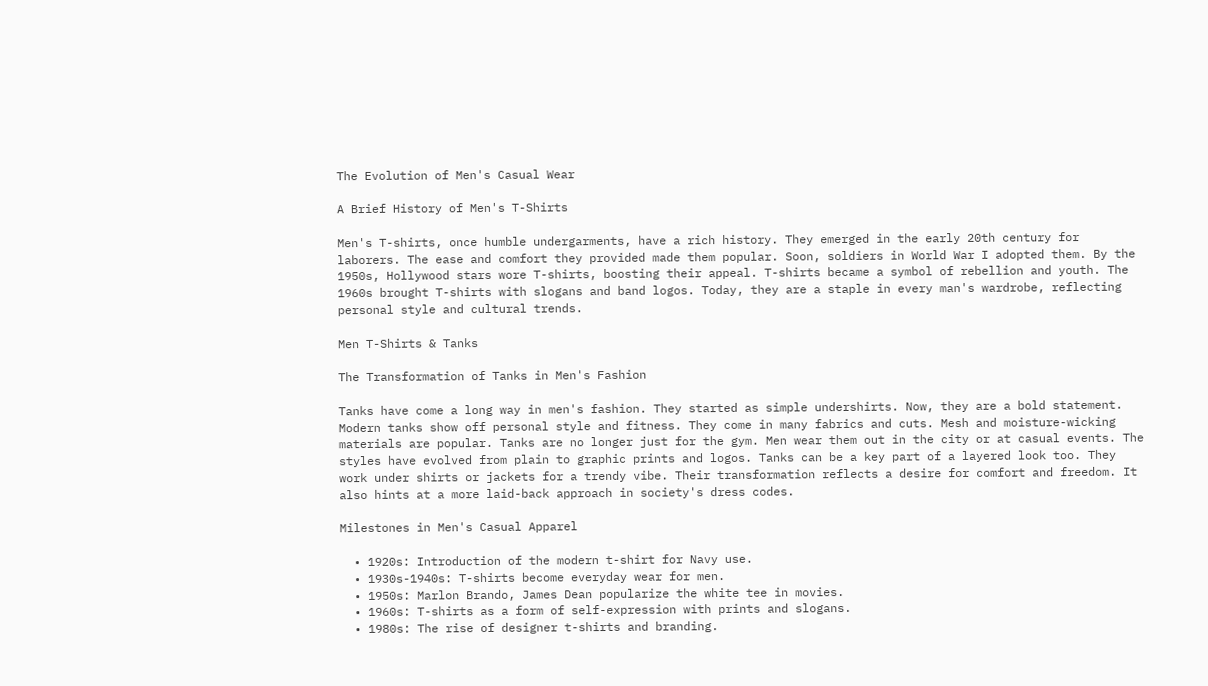The Evolution of Men's Casual Wear

A Brief History of Men's T-Shirts

Men's T-shirts, once humble undergarments, have a rich history. They emerged in the early 20th century for laborers. The ease and comfort they provided made them popular. Soon, soldiers in World War I adopted them. By the 1950s, Hollywood stars wore T-shirts, boosting their appeal. T-shirts became a symbol of rebellion and youth. The 1960s brought T-shirts with slogans and band logos. Today, they are a staple in every man's wardrobe, reflecting personal style and cultural trends.

Men T-Shirts & Tanks

The Transformation of Tanks in Men's Fashion

Tanks have come a long way in men's fashion. They started as simple undershirts. Now, they are a bold statement. Modern tanks show off personal style and fitness. They come in many fabrics and cuts. Mesh and moisture-wicking materials are popular. Tanks are no longer just for the gym. Men wear them out in the city or at casual events. The styles have evolved from plain to graphic prints and logos. Tanks can be a key part of a layered look too. They work under shirts or jackets for a trendy vibe. Their transformation reflects a desire for comfort and freedom. It also hints at a more laid-back approach in society's dress codes.

Milestones in Men's Casual Apparel

  • 1920s: Introduction of the modern t-shirt for Navy use.
  • 1930s-1940s: T-shirts become everyday wear for men.
  • 1950s: Marlon Brando, James Dean popularize the white tee in movies.
  • 1960s: T-shirts as a form of self-expression with prints and slogans.
  • 1980s: The rise of designer t-shirts and branding.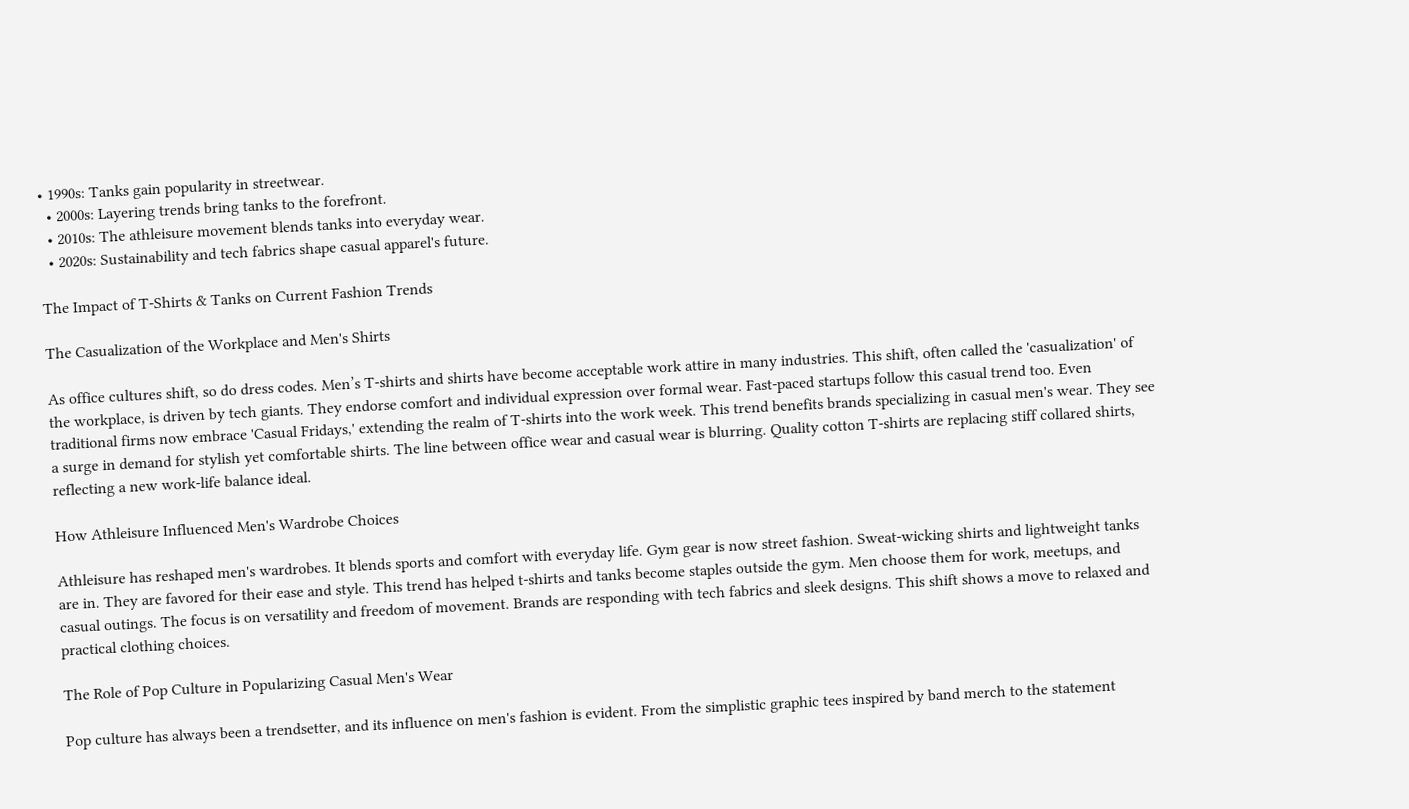• 1990s: Tanks gain popularity in streetwear.
  • 2000s: Layering trends bring tanks to the forefront.
  • 2010s: The athleisure movement blends tanks into everyday wear.
  • 2020s: Sustainability and tech fabrics shape casual apparel's future.

The Impact of T-Shirts & Tanks on Current Fashion Trends

The Casualization of the Workplace and Men's Shirts

As office cultures shift, so do dress codes. Men’s T-shirts and shirts have become acceptable work attire in many industries. This shift, often called the 'casualization' of the workplace, is driven by tech giants. They endorse comfort and individual expression over formal wear. Fast-paced startups follow this casual trend too. Even traditional firms now embrace 'Casual Fridays,' extending the realm of T-shirts into the work week. This trend benefits brands specializing in casual men's wear. They see a surge in demand for stylish yet comfortable shirts. The line between office wear and casual wear is blurring. Quality cotton T-shirts are replacing stiff collared shirts, reflecting a new work-life balance ideal.

How Athleisure Influenced Men's Wardrobe Choices

Athleisure has reshaped men's wardrobes. It blends sports and comfort with everyday life. Gym gear is now street fashion. Sweat-wicking shirts and lightweight tanks are in. They are favored for their ease and style. This trend has helped t-shirts and tanks become staples outside the gym. Men choose them for work, meetups, and casual outings. The focus is on versatility and freedom of movement. Brands are responding with tech fabrics and sleek designs. This shift shows a move to relaxed and practical clothing choices.

The Role of Pop Culture in Popularizing Casual Men's Wear

Pop culture has always been a trendsetter, and its influence on men's fashion is evident. From the simplistic graphic tees inspired by band merch to the statement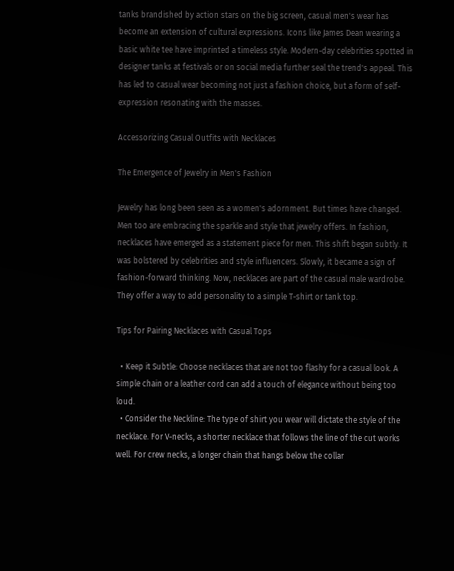tanks brandished by action stars on the big screen, casual men's wear has become an extension of cultural expressions. Icons like James Dean wearing a basic white tee have imprinted a timeless style. Modern-day celebrities spotted in designer tanks at festivals or on social media further seal the trend's appeal. This has led to casual wear becoming not just a fashion choice, but a form of self-expression resonating with the masses.

Accessorizing Casual Outfits with Necklaces

The Emergence of Jewelry in Men's Fashion

Jewelry has long been seen as a women's adornment. But times have changed. Men too are embracing the sparkle and style that jewelry offers. In fashion, necklaces have emerged as a statement piece for men. This shift began subtly. It was bolstered by celebrities and style influencers. Slowly, it became a sign of fashion-forward thinking. Now, necklaces are part of the casual male wardrobe. They offer a way to add personality to a simple T-shirt or tank top.

Tips for Pairing Necklaces with Casual Tops

  • Keep it Subtle: Choose necklaces that are not too flashy for a casual look. A simple chain or a leather cord can add a touch of elegance without being too loud.
  • Consider the Neckline: The type of shirt you wear will dictate the style of the necklace. For V-necks, a shorter necklace that follows the line of the cut works well. For crew necks, a longer chain that hangs below the collar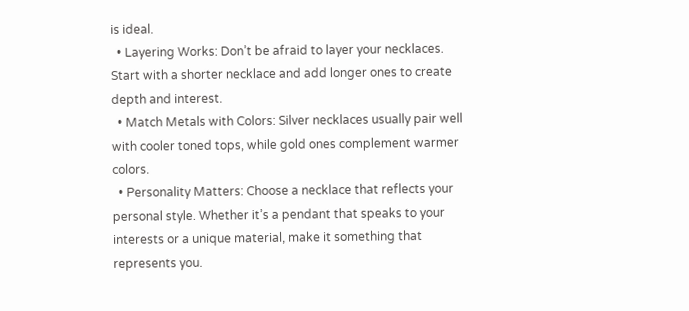is ideal.
  • Layering Works: Don’t be afraid to layer your necklaces. Start with a shorter necklace and add longer ones to create depth and interest.
  • Match Metals with Colors: Silver necklaces usually pair well with cooler toned tops, while gold ones complement warmer colors.
  • Personality Matters: Choose a necklace that reflects your personal style. Whether it’s a pendant that speaks to your interests or a unique material, make it something that represents you.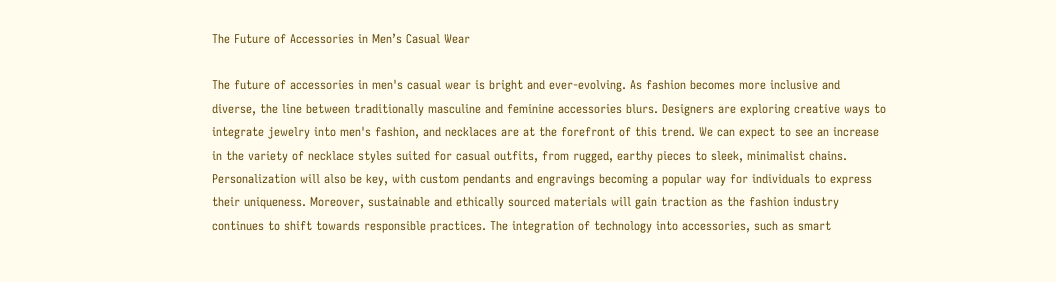The Future of Accessories in Men’s Casual Wear

The future of accessories in men's casual wear is bright and ever-evolving. As fashion becomes more inclusive and diverse, the line between traditionally masculine and feminine accessories blurs. Designers are exploring creative ways to integrate jewelry into men's fashion, and necklaces are at the forefront of this trend. We can expect to see an increase in the variety of necklace styles suited for casual outfits, from rugged, earthy pieces to sleek, minimalist chains. Personalization will also be key, with custom pendants and engravings becoming a popular way for individuals to express their uniqueness. Moreover, sustainable and ethically sourced materials will gain traction as the fashion industry continues to shift towards responsible practices. The integration of technology into accessories, such as smart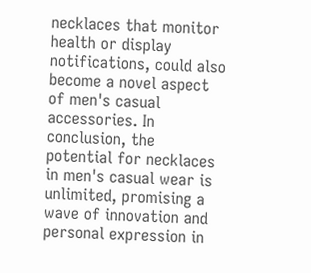necklaces that monitor health or display notifications, could also become a novel aspect of men's casual accessories. In conclusion, the potential for necklaces in men's casual wear is unlimited, promising a wave of innovation and personal expression in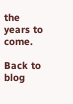the years to come.

Back to blog